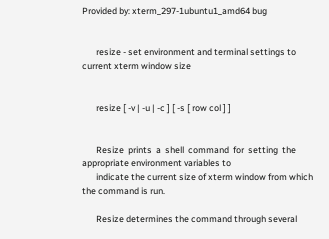Provided by: xterm_297-1ubuntu1_amd64 bug


       resize - set environment and terminal settings to current xterm window size


       resize [ -v | -u | -c ] [ -s [ row col ] ]


       Resize  prints  a  shell  command  for  setting  the  appropriate environment variables to
       indicate the current size of xterm window from which the command is run.

       Resize determines the command through several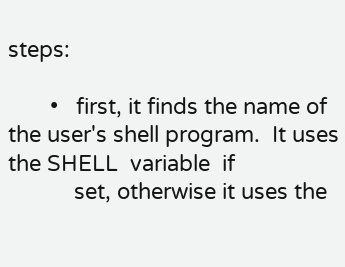steps:

       •   first, it finds the name of the user's shell program.  It uses the SHELL  variable  if
           set, otherwise it uses the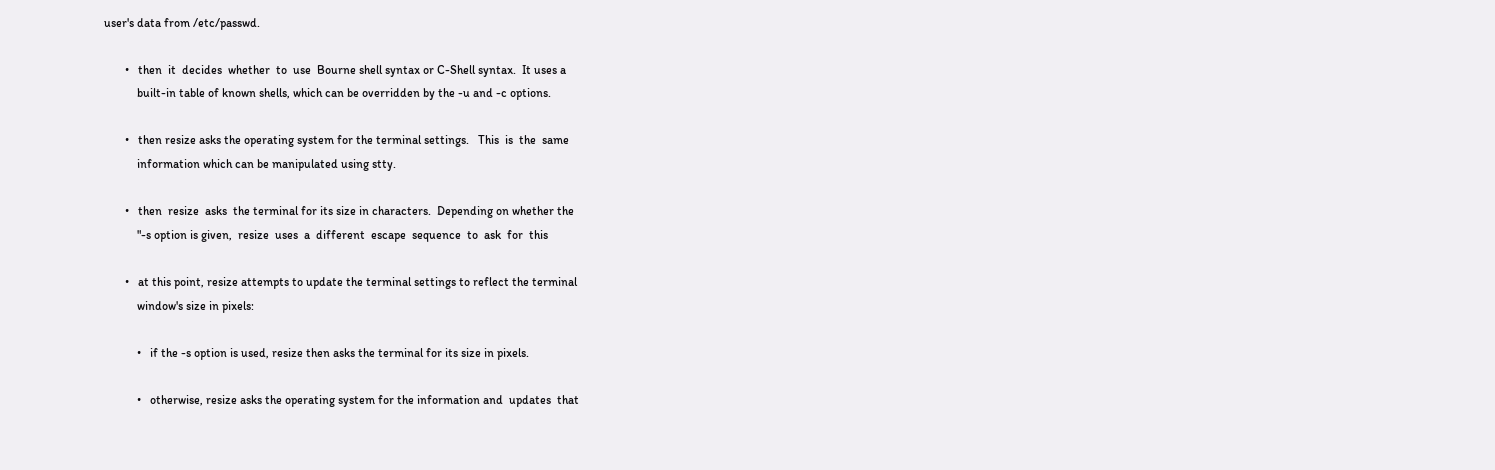user's data from /etc/passwd.

       •   then  it  decides  whether  to  use  Bourne shell syntax or C-Shell syntax.  It uses a
           built-in table of known shells, which can be overridden by the -u and -c options.

       •   then resize asks the operating system for the terminal settings.   This  is  the  same
           information which can be manipulated using stty.

       •   then  resize  asks  the terminal for its size in characters.  Depending on whether the
           "-s option is given,  resize  uses  a  different  escape  sequence  to  ask  for  this

       •   at this point, resize attempts to update the terminal settings to reflect the terminal
           window's size in pixels:

           •   if the -s option is used, resize then asks the terminal for its size in pixels.

           •   otherwise, resize asks the operating system for the information and  updates  that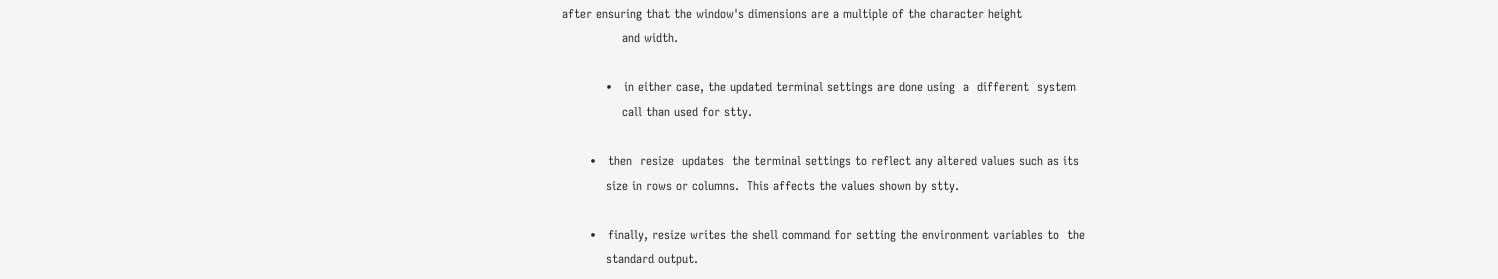after ensuring that the window's dimensions are a multiple of the character height
               and width.

           •   in either case, the updated terminal settings are done using  a  different  system
               call than used for stty.

       •   then  resize  updates  the terminal settings to reflect any altered values such as its
           size in rows or columns.  This affects the values shown by stty.

       •   finally, resize writes the shell command for setting the environment variables to  the
           standard output.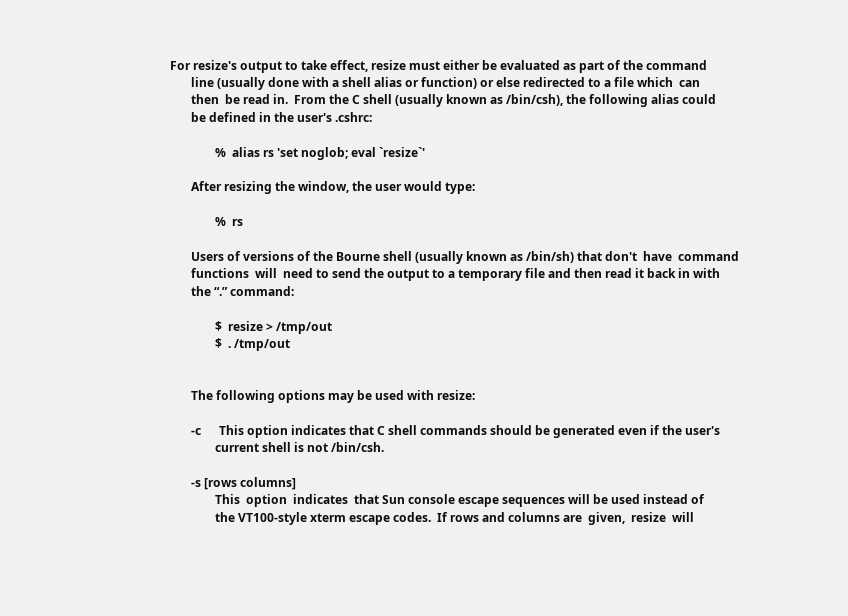For resize's output to take effect, resize must either be evaluated as part of the command
       line (usually done with a shell alias or function) or else redirected to a file which  can
       then  be read in.  From the C shell (usually known as /bin/csh), the following alias could
       be defined in the user's .cshrc:

               %  alias rs 'set noglob; eval `resize`'

       After resizing the window, the user would type:

               %  rs

       Users of versions of the Bourne shell (usually known as /bin/sh) that don't  have  command
       functions  will  need to send the output to a temporary file and then read it back in with
       the “.” command:

               $  resize > /tmp/out
               $  . /tmp/out


       The following options may be used with resize:

       -c      This option indicates that C shell commands should be generated even if the user's
               current shell is not /bin/csh.

       -s [rows columns]
               This  option  indicates  that Sun console escape sequences will be used instead of
               the VT100-style xterm escape codes.  If rows and columns are  given,  resize  will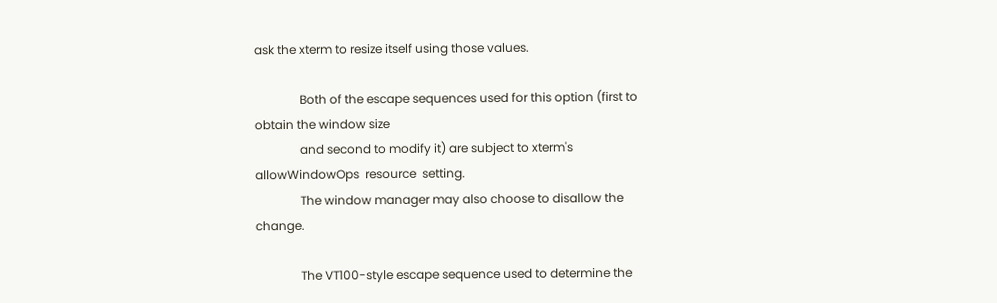ask the xterm to resize itself using those values.

               Both of the escape sequences used for this option (first to obtain the window size
               and second to modify it) are subject to xterm's allowWindowOps  resource  setting.
               The window manager may also choose to disallow the change.

               The VT100-style escape sequence used to determine the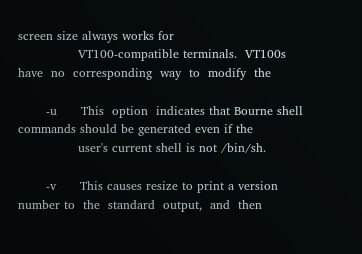screen size always works for
               VT100-compatible terminals.  VT100s  have  no  corresponding  way  to  modify  the

       -u      This  option  indicates that Bourne shell commands should be generated even if the
               user's current shell is not /bin/sh.

       -v      This causes resize to print a version number to  the  standard  output,  and  then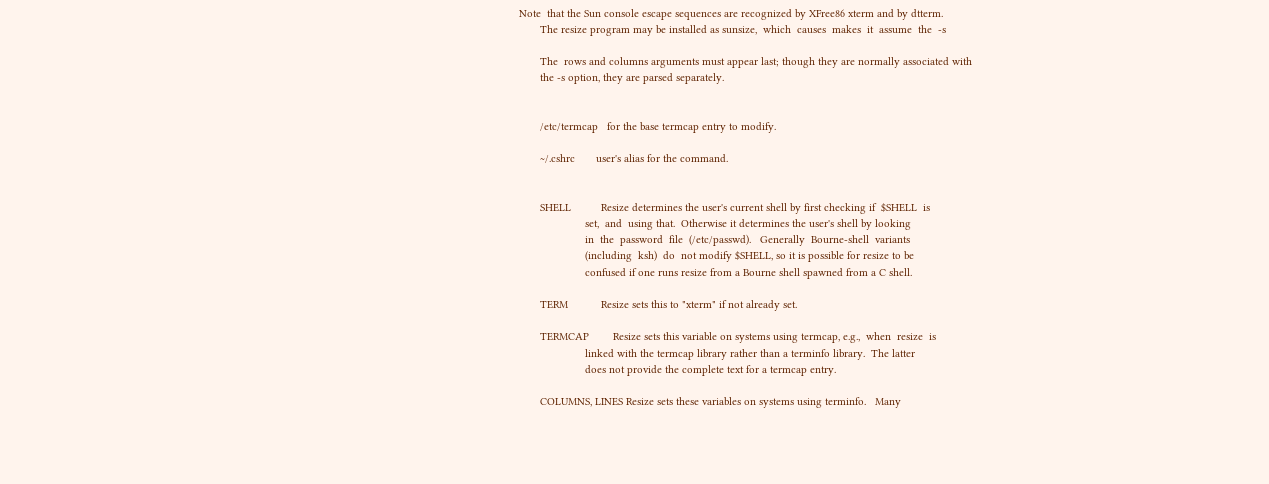Note  that the Sun console escape sequences are recognized by XFree86 xterm and by dtterm.
       The resize program may be installed as sunsize,  which  causes  makes  it  assume  the  -s

       The  rows and columns arguments must appear last; though they are normally associated with
       the -s option, they are parsed separately.


       /etc/termcap   for the base termcap entry to modify.

       ~/.cshrc       user's alias for the command.


       SHELL          Resize determines the user's current shell by first checking if  $SHELL  is
                      set,  and  using that.  Otherwise it determines the user's shell by looking
                      in  the  password  file  (/etc/passwd).   Generally  Bourne-shell  variants
                      (including  ksh)  do  not modify $SHELL, so it is possible for resize to be
                      confused if one runs resize from a Bourne shell spawned from a C shell.

       TERM           Resize sets this to "xterm" if not already set.

       TERMCAP        Resize sets this variable on systems using termcap, e.g.,  when  resize  is
                      linked with the termcap library rather than a terminfo library.  The latter
                      does not provide the complete text for a termcap entry.

       COLUMNS, LINES Resize sets these variables on systems using terminfo.   Many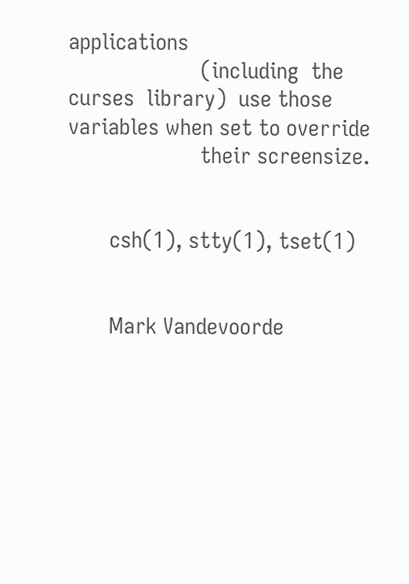applications
                      (including  the  curses  library)  use those variables when set to override
                      their screensize.


       csh(1), stty(1), tset(1)


       Mark Vandevoorde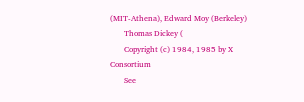(MIT-Athena), Edward Moy (Berkeley)
       Thomas Dickey (
       Copyright (c) 1984, 1985 by X Consortium
       See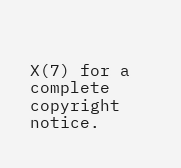X(7) for a complete copyright notice.